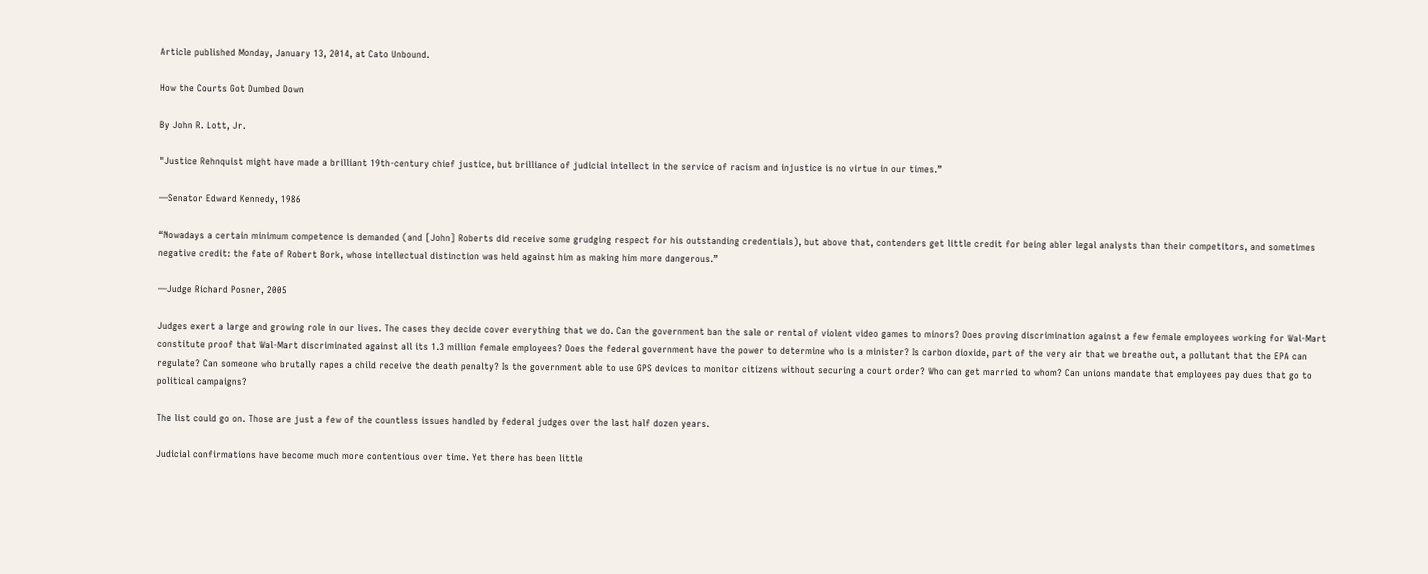Article published Monday, January 13, 2014, at Cato Unbound.

How the Courts Got Dumbed Down

By John R. Lott, Jr.

"Justice Rehnquist might have made a brilliant 19th-century chief justice, but brilliance of judicial intellect in the service of racism and injustice is no virtue in our times.”

—Senator Edward Kennedy, 1986

“Nowadays a certain minimum competence is demanded (and [John] Roberts did receive some grudging respect for his outstanding credentials), but above that, contenders get little credit for being abler legal analysts than their competitors, and sometimes negative credit: the fate of Robert Bork, whose intellectual distinction was held against him as making him more dangerous.”

—Judge Richard Posner, 2005

Judges exert a large and growing role in our lives. The cases they decide cover everything that we do. Can the government ban the sale or rental of violent video games to minors? Does proving discrimination against a few female employees working for Wal-Mart constitute proof that Wal-Mart discriminated against all its 1.3 million female employees? Does the federal government have the power to determine who is a minister? Is carbon dioxide, part of the very air that we breathe out, a pollutant that the EPA can regulate? Can someone who brutally rapes a child receive the death penalty? Is the government able to use GPS devices to monitor citizens without securing a court order? Who can get married to whom? Can unions mandate that employees pay dues that go to political campaigns?

The list could go on. Those are just a few of the countless issues handled by federal judges over the last half dozen years.

Judicial confirmations have become much more contentious over time. Yet there has been little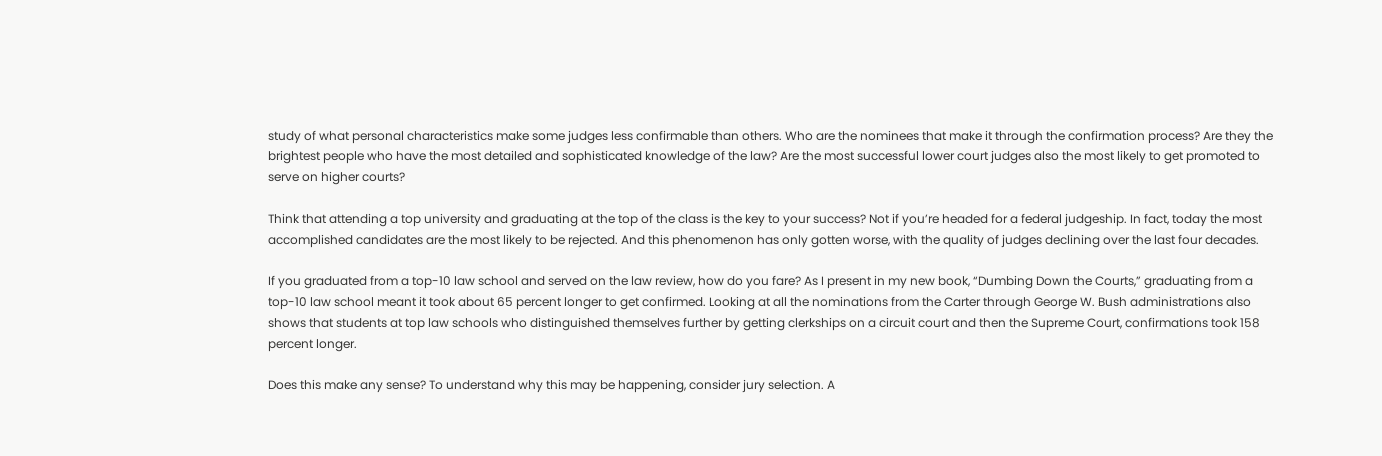study of what personal characteristics make some judges less confirmable than others. Who are the nominees that make it through the confirmation process? Are they the brightest people who have the most detailed and sophisticated knowledge of the law? Are the most successful lower court judges also the most likely to get promoted to serve on higher courts?

Think that attending a top university and graduating at the top of the class is the key to your success? Not if you’re headed for a federal judgeship. In fact, today the most accomplished candidates are the most likely to be rejected. And this phenomenon has only gotten worse, with the quality of judges declining over the last four decades.

If you graduated from a top-10 law school and served on the law review, how do you fare? As I present in my new book, “Dumbing Down the Courts,” graduating from a top-10 law school meant it took about 65 percent longer to get confirmed. Looking at all the nominations from the Carter through George W. Bush administrations also shows that students at top law schools who distinguished themselves further by getting clerkships on a circuit court and then the Supreme Court, confirmations took 158 percent longer.

Does this make any sense? To understand why this may be happening, consider jury selection. A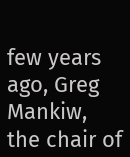few years ago, Greg Mankiw, the chair of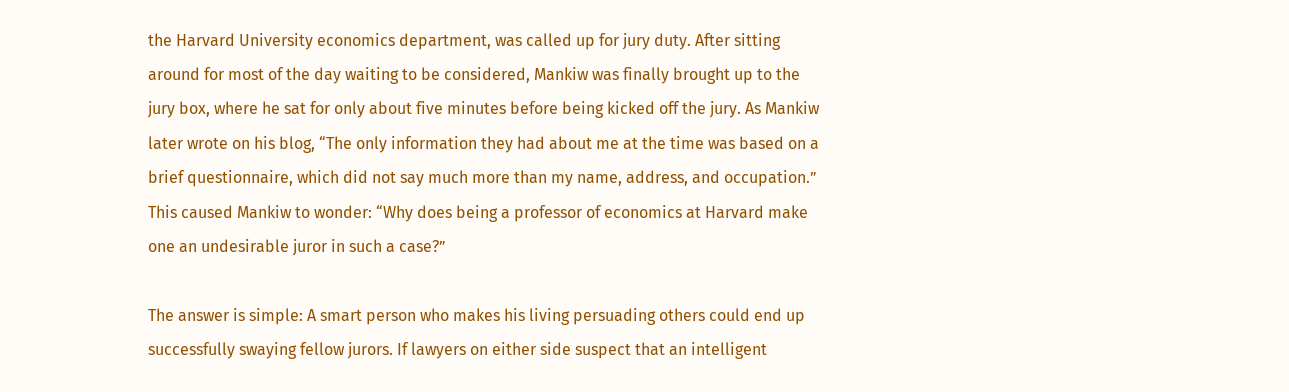the Harvard University economics department, was called up for jury duty. After sitting around for most of the day waiting to be considered, Mankiw was finally brought up to the jury box, where he sat for only about five minutes before being kicked off the jury. As Mankiw later wrote on his blog, “The only information they had about me at the time was based on a brief questionnaire, which did not say much more than my name, address, and occupation.” This caused Mankiw to wonder: “Why does being a professor of economics at Harvard make one an undesirable juror in such a case?”

The answer is simple: A smart person who makes his living persuading others could end up successfully swaying fellow jurors. If lawyers on either side suspect that an intelligent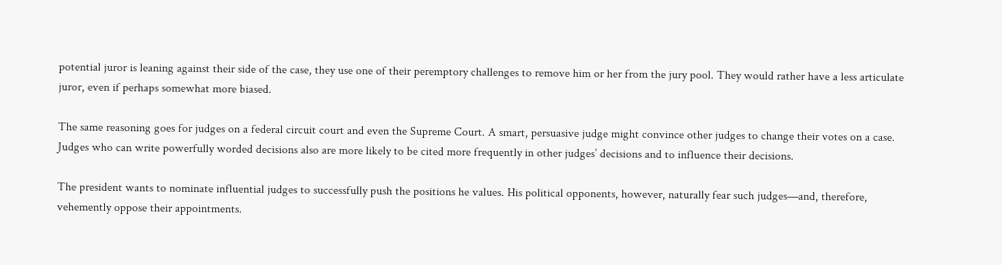potential juror is leaning against their side of the case, they use one of their peremptory challenges to remove him or her from the jury pool. They would rather have a less articulate juror, even if perhaps somewhat more biased.

The same reasoning goes for judges on a federal circuit court and even the Supreme Court. A smart, persuasive judge might convince other judges to change their votes on a case. Judges who can write powerfully worded decisions also are more likely to be cited more frequently in other judges’ decisions and to influence their decisions.

The president wants to nominate influential judges to successfully push the positions he values. His political opponents, however, naturally fear such judges—and, therefore, vehemently oppose their appointments.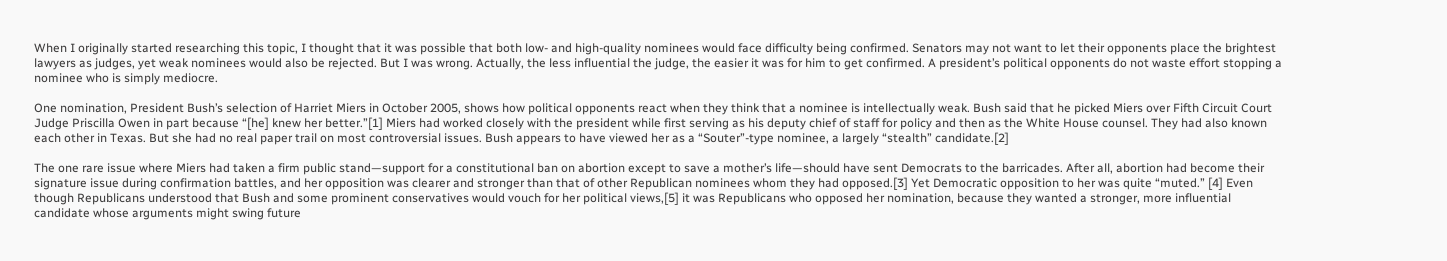When I originally started researching this topic, I thought that it was possible that both low- and high-quality nominees would face difficulty being confirmed. Senators may not want to let their opponents place the brightest lawyers as judges, yet weak nominees would also be rejected. But I was wrong. Actually, the less influential the judge, the easier it was for him to get confirmed. A president’s political opponents do not waste effort stopping a nominee who is simply mediocre.

One nomination, President Bush’s selection of Harriet Miers in October 2005, shows how political opponents react when they think that a nominee is intellectually weak. Bush said that he picked Miers over Fifth Circuit Court Judge Priscilla Owen in part because “[he] knew her better.”[1] Miers had worked closely with the president while first serving as his deputy chief of staff for policy and then as the White House counsel. They had also known each other in Texas. But she had no real paper trail on most controversial issues. Bush appears to have viewed her as a “Souter”-type nominee, a largely “stealth” candidate.[2]

The one rare issue where Miers had taken a firm public stand—support for a constitutional ban on abortion except to save a mother’s life—should have sent Democrats to the barricades. After all, abortion had become their signature issue during confirmation battles, and her opposition was clearer and stronger than that of other Republican nominees whom they had opposed.[3] Yet Democratic opposition to her was quite “muted.” [4] Even though Republicans understood that Bush and some prominent conservatives would vouch for her political views,[5] it was Republicans who opposed her nomination, because they wanted a stronger, more influential candidate whose arguments might swing future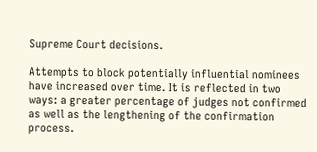Supreme Court decisions.

Attempts to block potentially influential nominees have increased over time. It is reflected in two ways: a greater percentage of judges not confirmed as well as the lengthening of the confirmation process.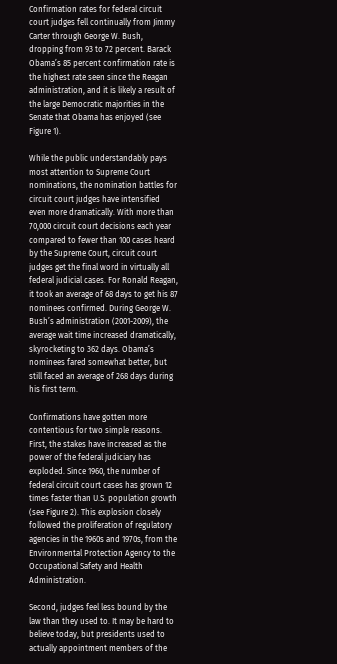Confirmation rates for federal circuit court judges fell continually from Jimmy Carter through George W. Bush, dropping from 93 to 72 percent. Barack Obama’s 85 percent confirmation rate is the highest rate seen since the Reagan administration, and it is likely a result of the large Democratic majorities in the Senate that Obama has enjoyed (see Figure 1).

While the public understandably pays most attention to Supreme Court nominations, the nomination battles for circuit court judges have intensified even more dramatically. With more than 70,000 circuit court decisions each year compared to fewer than 100 cases heard by the Supreme Court, circuit court judges get the final word in virtually all federal judicial cases. For Ronald Reagan, it took an average of 68 days to get his 87 nominees confirmed. During George W. Bush’s administration (2001-2009), the average wait time increased dramatically, skyrocketing to 362 days. Obama’s nominees fared somewhat better, but still faced an average of 268 days during his first term.

Confirmations have gotten more contentious for two simple reasons. First, the stakes have increased as the power of the federal judiciary has exploded. Since 1960, the number of federal circuit court cases has grown 12 times faster than U.S. population growth (see Figure 2). This explosion closely followed the proliferation of regulatory agencies in the 1960s and 1970s, from the Environmental Protection Agency to the Occupational Safety and Health Administration.

Second, judges feel less bound by the law than they used to. It may be hard to believe today, but presidents used to actually appointment members of the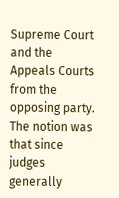Supreme Court and the Appeals Courts from the opposing party. The notion was that since judges generally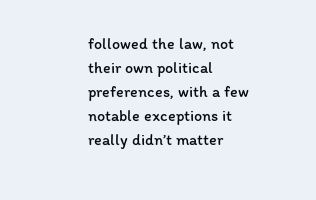followed the law, not their own political preferences, with a few notable exceptions it really didn’t matter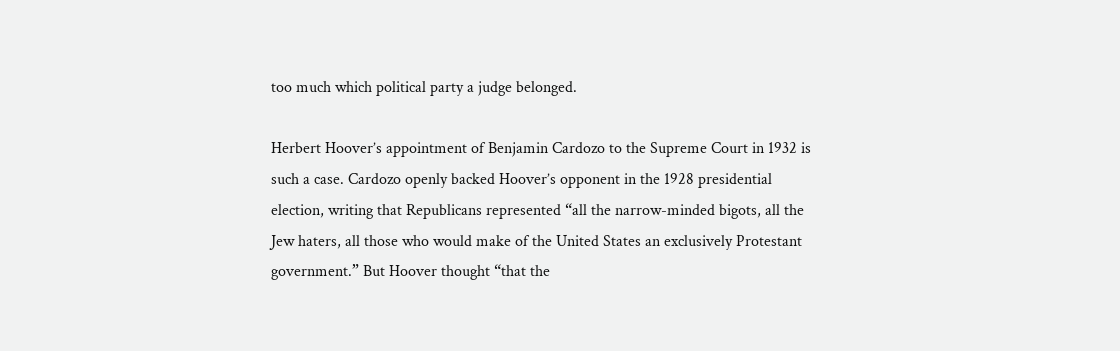too much which political party a judge belonged.

Herbert Hoover’s appointment of Benjamin Cardozo to the Supreme Court in 1932 is such a case. Cardozo openly backed Hoover’s opponent in the 1928 presidential election, writing that Republicans represented “all the narrow-minded bigots, all the Jew haters, all those who would make of the United States an exclusively Protestant government.” But Hoover thought “that the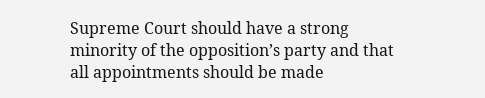Supreme Court should have a strong minority of the opposition’s party and that all appointments should be made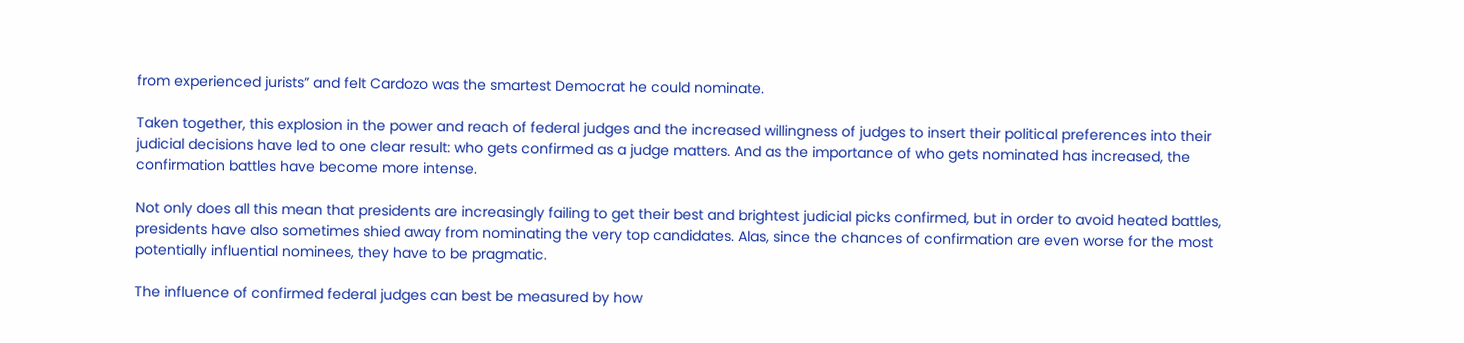from experienced jurists” and felt Cardozo was the smartest Democrat he could nominate.

Taken together, this explosion in the power and reach of federal judges and the increased willingness of judges to insert their political preferences into their judicial decisions have led to one clear result: who gets confirmed as a judge matters. And as the importance of who gets nominated has increased, the confirmation battles have become more intense.

Not only does all this mean that presidents are increasingly failing to get their best and brightest judicial picks confirmed, but in order to avoid heated battles, presidents have also sometimes shied away from nominating the very top candidates. Alas, since the chances of confirmation are even worse for the most potentially influential nominees, they have to be pragmatic.

The influence of confirmed federal judges can best be measured by how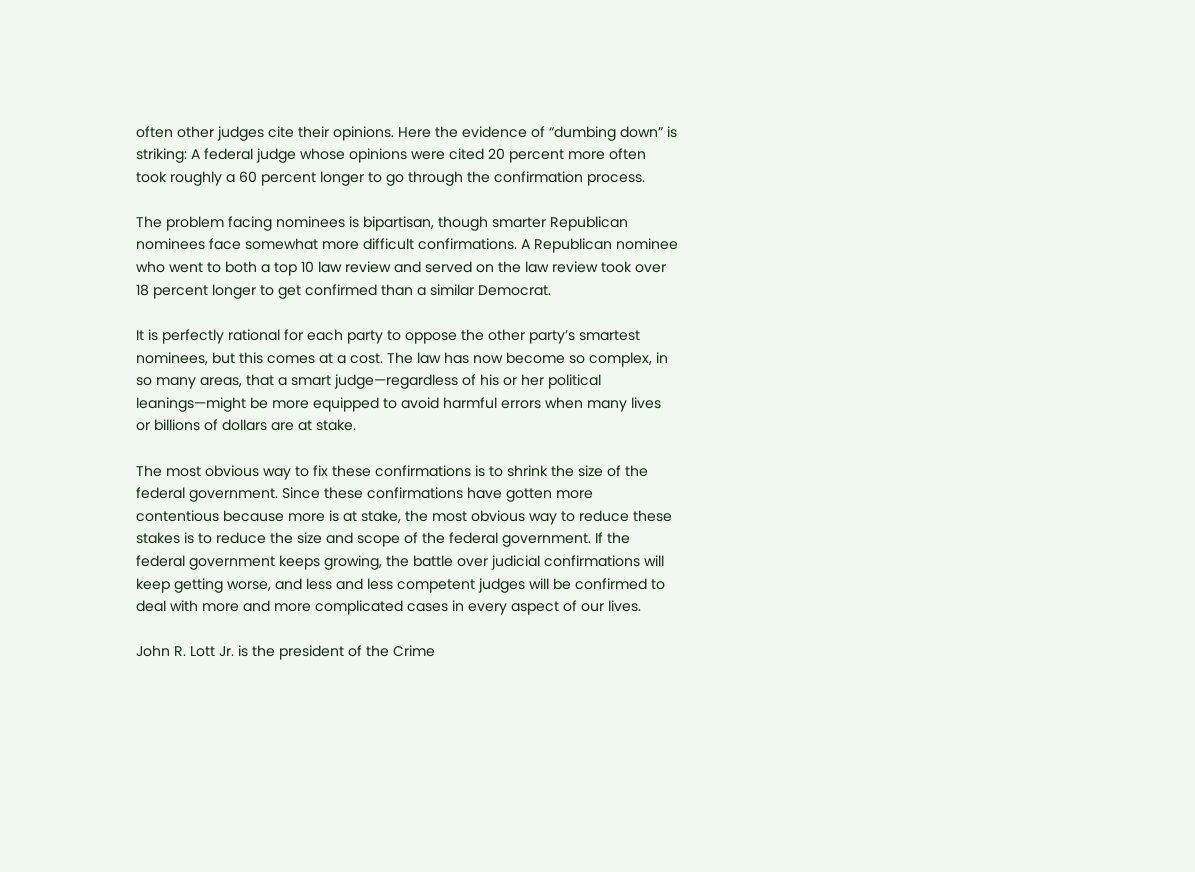often other judges cite their opinions. Here the evidence of “dumbing down” is striking: A federal judge whose opinions were cited 20 percent more often took roughly a 60 percent longer to go through the confirmation process.

The problem facing nominees is bipartisan, though smarter Republican nominees face somewhat more difficult confirmations. A Republican nominee who went to both a top 10 law review and served on the law review took over 18 percent longer to get confirmed than a similar Democrat.

It is perfectly rational for each party to oppose the other party’s smartest nominees, but this comes at a cost. The law has now become so complex, in so many areas, that a smart judge—regardless of his or her political leanings—might be more equipped to avoid harmful errors when many lives or billions of dollars are at stake.

The most obvious way to fix these confirmations is to shrink the size of the federal government. Since these confirmations have gotten more contentious because more is at stake, the most obvious way to reduce these stakes is to reduce the size and scope of the federal government. If the federal government keeps growing, the battle over judicial confirmations will keep getting worse, and less and less competent judges will be confirmed to deal with more and more complicated cases in every aspect of our lives.

John R. Lott Jr. is the president of the Crime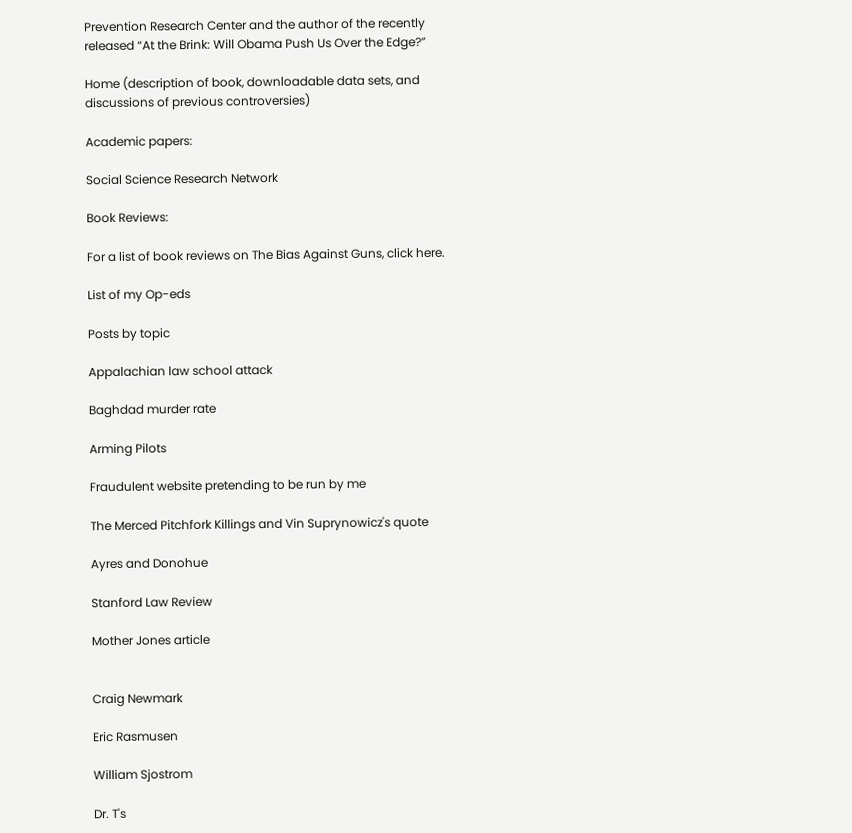Prevention Research Center and the author of the recently released “At the Brink: Will Obama Push Us Over the Edge?”

Home (description of book, downloadable data sets, and discussions of previous controversies)

Academic papers:

Social Science Research Network

Book Reviews:

For a list of book reviews on The Bias Against Guns, click here.

List of my Op-eds

Posts by topic

Appalachian law school attack

Baghdad murder rate

Arming Pilots

Fraudulent website pretending to be run by me

The Merced Pitchfork Killings and Vin Suprynowicz's quote

Ayres and Donohue

Stanford Law Review

Mother Jones article


Craig Newmark

Eric Rasmusen

William Sjostrom

Dr. T's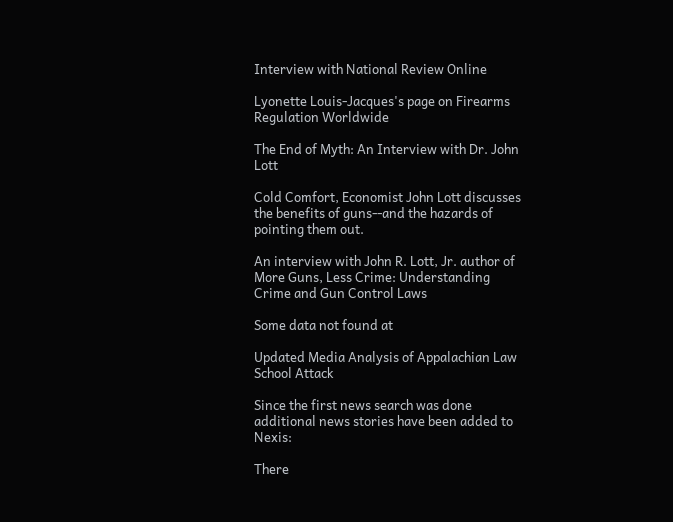Interview with National Review Online

Lyonette Louis-Jacques's page on Firearms Regulation Worldwide

The End of Myth: An Interview with Dr. John Lott

Cold Comfort, Economist John Lott discusses the benefits of guns--and the hazards of pointing them out.

An interview with John R. Lott, Jr. author of More Guns, Less Crime: Understanding Crime and Gun Control Laws

Some data not found at

Updated Media Analysis of Appalachian Law School Attack

Since the first news search was done additional news stories have been added to Nexis:

There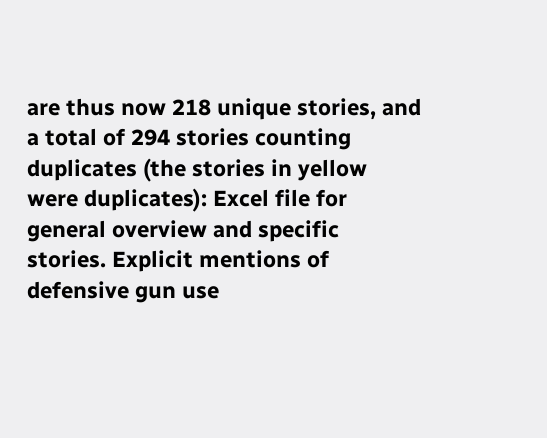are thus now 218 unique stories, and a total of 294 stories counting duplicates (the stories in yellow were duplicates): Excel file for general overview and specific stories. Explicit mentions of defensive gun use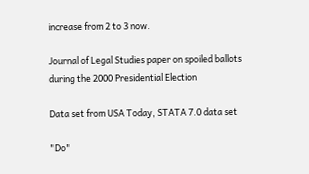increase from 2 to 3 now.

Journal of Legal Studies paper on spoiled ballots during the 2000 Presidential Election

Data set from USA Today, STATA 7.0 data set

"Do"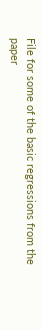File for some of the basic regressions from the paper